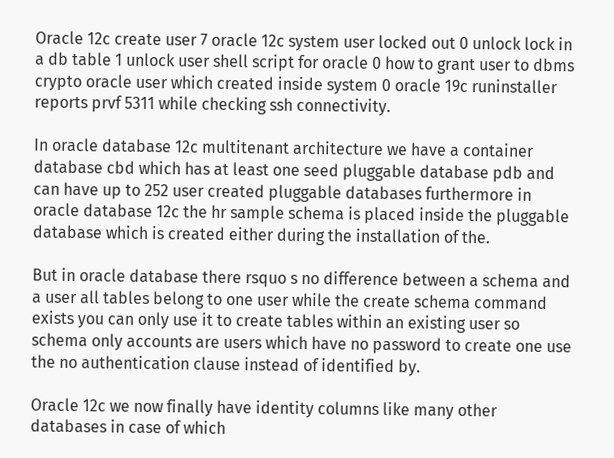Oracle 12c create user 7 oracle 12c system user locked out 0 unlock lock in a db table 1 unlock user shell script for oracle 0 how to grant user to dbms crypto oracle user which created inside system 0 oracle 19c runinstaller reports prvf 5311 while checking ssh connectivity.

In oracle database 12c multitenant architecture we have a container database cbd which has at least one seed pluggable database pdb and can have up to 252 user created pluggable databases furthermore in oracle database 12c the hr sample schema is placed inside the pluggable database which is created either during the installation of the.

But in oracle database there rsquo s no difference between a schema and a user all tables belong to one user while the create schema command exists you can only use it to create tables within an existing user so schema only accounts are users which have no password to create one use the no authentication clause instead of identified by.

Oracle 12c we now finally have identity columns like many other databases in case of which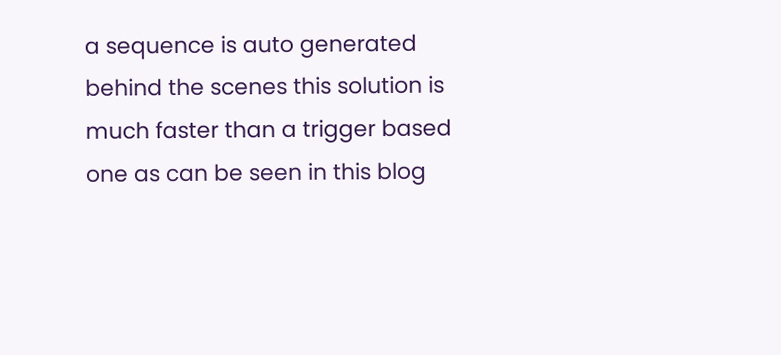a sequence is auto generated behind the scenes this solution is much faster than a trigger based one as can be seen in this blog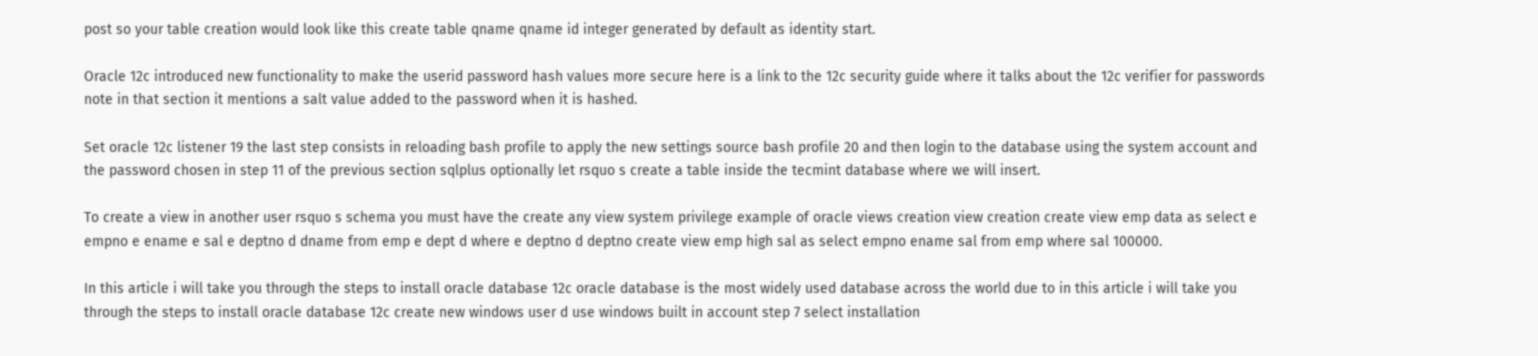post so your table creation would look like this create table qname qname id integer generated by default as identity start.

Oracle 12c introduced new functionality to make the userid password hash values more secure here is a link to the 12c security guide where it talks about the 12c verifier for passwords note in that section it mentions a salt value added to the password when it is hashed.

Set oracle 12c listener 19 the last step consists in reloading bash profile to apply the new settings source bash profile 20 and then login to the database using the system account and the password chosen in step 11 of the previous section sqlplus optionally let rsquo s create a table inside the tecmint database where we will insert.

To create a view in another user rsquo s schema you must have the create any view system privilege example of oracle views creation view creation create view emp data as select e empno e ename e sal e deptno d dname from emp e dept d where e deptno d deptno create view emp high sal as select empno ename sal from emp where sal 100000.

In this article i will take you through the steps to install oracle database 12c oracle database is the most widely used database across the world due to in this article i will take you through the steps to install oracle database 12c create new windows user d use windows built in account step 7 select installation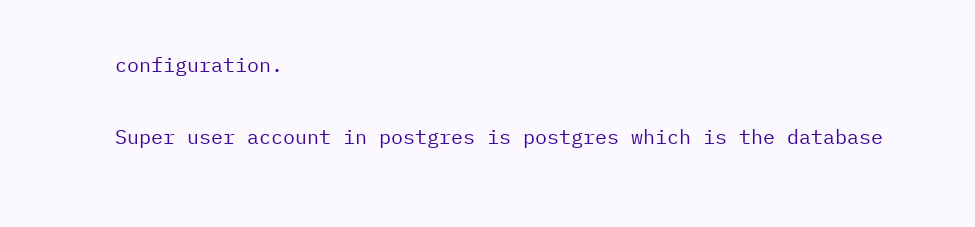configuration.

Super user account in postgres is postgres which is the database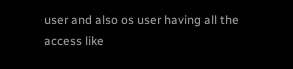user and also os user having all the access like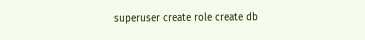superuser create role create db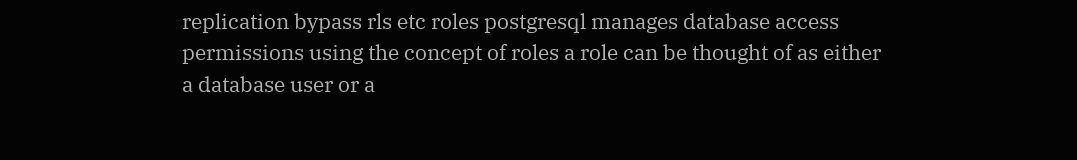replication bypass rls etc roles postgresql manages database access permissions using the concept of roles a role can be thought of as either a database user or a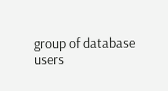group of database users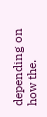depending on how the.